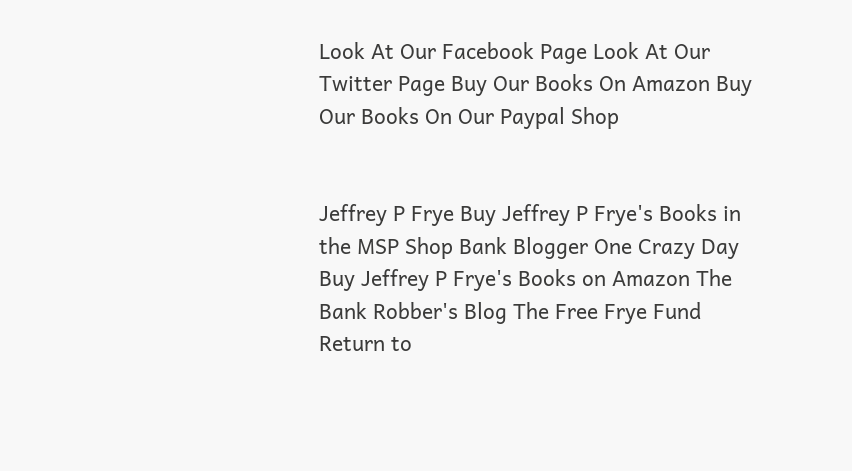Look At Our Facebook Page Look At Our Twitter Page Buy Our Books On Amazon Buy Our Books On Our Paypal Shop


Jeffrey P Frye Buy Jeffrey P Frye's Books in the MSP Shop Bank Blogger One Crazy Day Buy Jeffrey P Frye's Books on Amazon The Bank Robber's Blog The Free Frye Fund Return to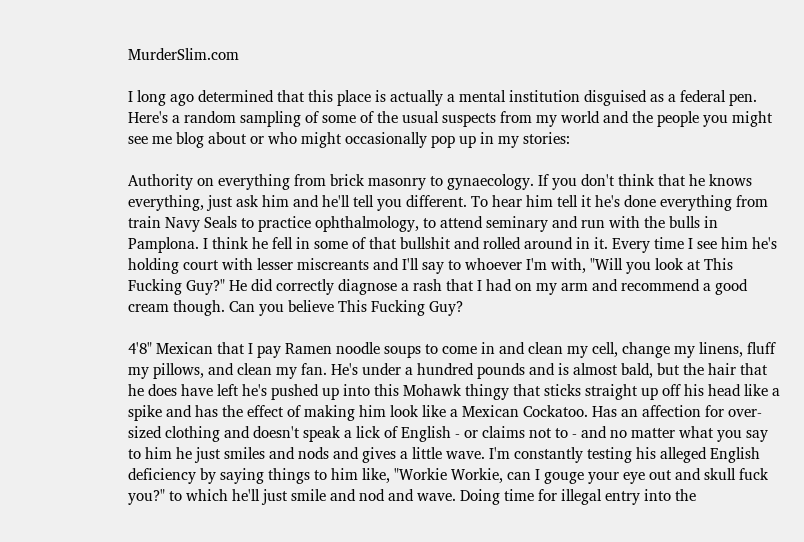MurderSlim.com

I long ago determined that this place is actually a mental institution disguised as a federal pen. Here's a random sampling of some of the usual suspects from my world and the people you might see me blog about or who might occasionally pop up in my stories:

Authority on everything from brick masonry to gynaecology. If you don't think that he knows everything, just ask him and he'll tell you different. To hear him tell it he's done everything from train Navy Seals to practice ophthalmology, to attend seminary and run with the bulls in Pamplona. I think he fell in some of that bullshit and rolled around in it. Every time I see him he's holding court with lesser miscreants and I'll say to whoever I'm with, "Will you look at This Fucking Guy?" He did correctly diagnose a rash that I had on my arm and recommend a good cream though. Can you believe This Fucking Guy?

4'8" Mexican that I pay Ramen noodle soups to come in and clean my cell, change my linens, fluff my pillows, and clean my fan. He's under a hundred pounds and is almost bald, but the hair that he does have left he's pushed up into this Mohawk thingy that sticks straight up off his head like a spike and has the effect of making him look like a Mexican Cockatoo. Has an affection for over-sized clothing and doesn't speak a lick of English - or claims not to - and no matter what you say to him he just smiles and nods and gives a little wave. I'm constantly testing his alleged English deficiency by saying things to him like, "Workie Workie, can I gouge your eye out and skull fuck you?" to which he'll just smile and nod and wave. Doing time for illegal entry into the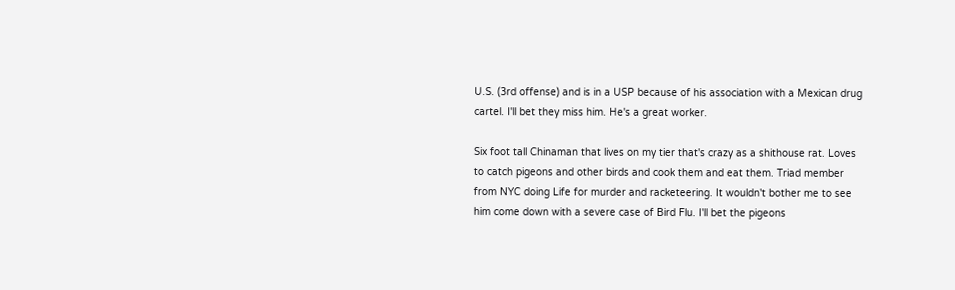U.S. (3rd offense) and is in a USP because of his association with a Mexican drug cartel. I'll bet they miss him. He's a great worker.

Six foot tall Chinaman that lives on my tier that's crazy as a shithouse rat. Loves to catch pigeons and other birds and cook them and eat them. Triad member from NYC doing Life for murder and racketeering. It wouldn't bother me to see him come down with a severe case of Bird Flu. I'll bet the pigeons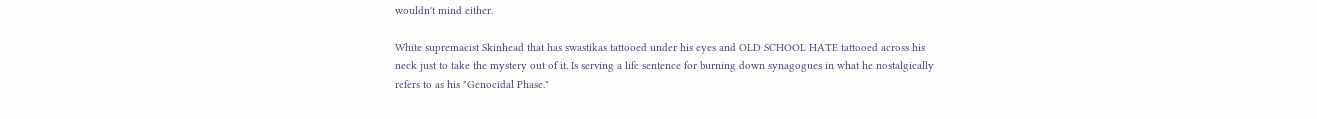wouldn't mind either.

White supremacist Skinhead that has swastikas tattooed under his eyes and OLD SCHOOL HATE tattooed across his neck just to take the mystery out of it. Is serving a life sentence for burning down synagogues in what he nostalgically refers to as his "Genocidal Phase."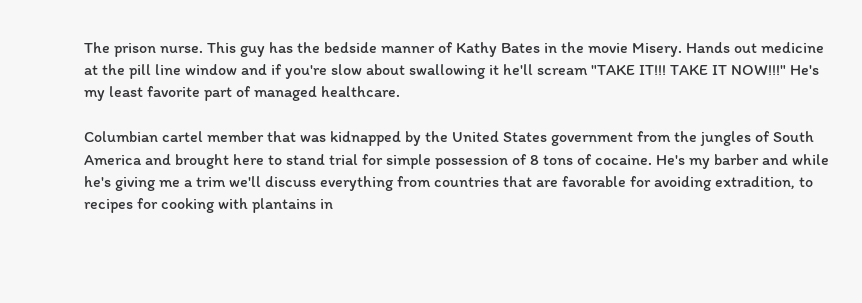The prison nurse. This guy has the bedside manner of Kathy Bates in the movie Misery. Hands out medicine at the pill line window and if you're slow about swallowing it he'll scream "TAKE IT!!! TAKE IT NOW!!!" He's my least favorite part of managed healthcare.

Columbian cartel member that was kidnapped by the United States government from the jungles of South America and brought here to stand trial for simple possession of 8 tons of cocaine. He's my barber and while he's giving me a trim we'll discuss everything from countries that are favorable for avoiding extradition, to recipes for cooking with plantains in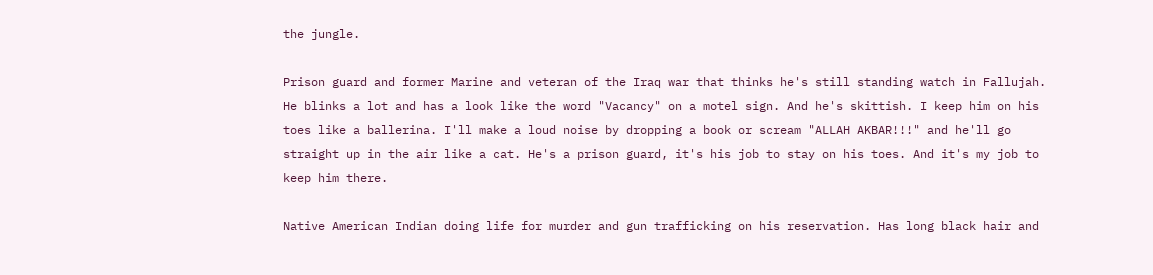the jungle.

Prison guard and former Marine and veteran of the Iraq war that thinks he's still standing watch in Fallujah. He blinks a lot and has a look like the word "Vacancy" on a motel sign. And he's skittish. I keep him on his toes like a ballerina. I'll make a loud noise by dropping a book or scream "ALLAH AKBAR!!!" and he'll go straight up in the air like a cat. He's a prison guard, it's his job to stay on his toes. And it's my job to keep him there.

Native American Indian doing life for murder and gun trafficking on his reservation. Has long black hair and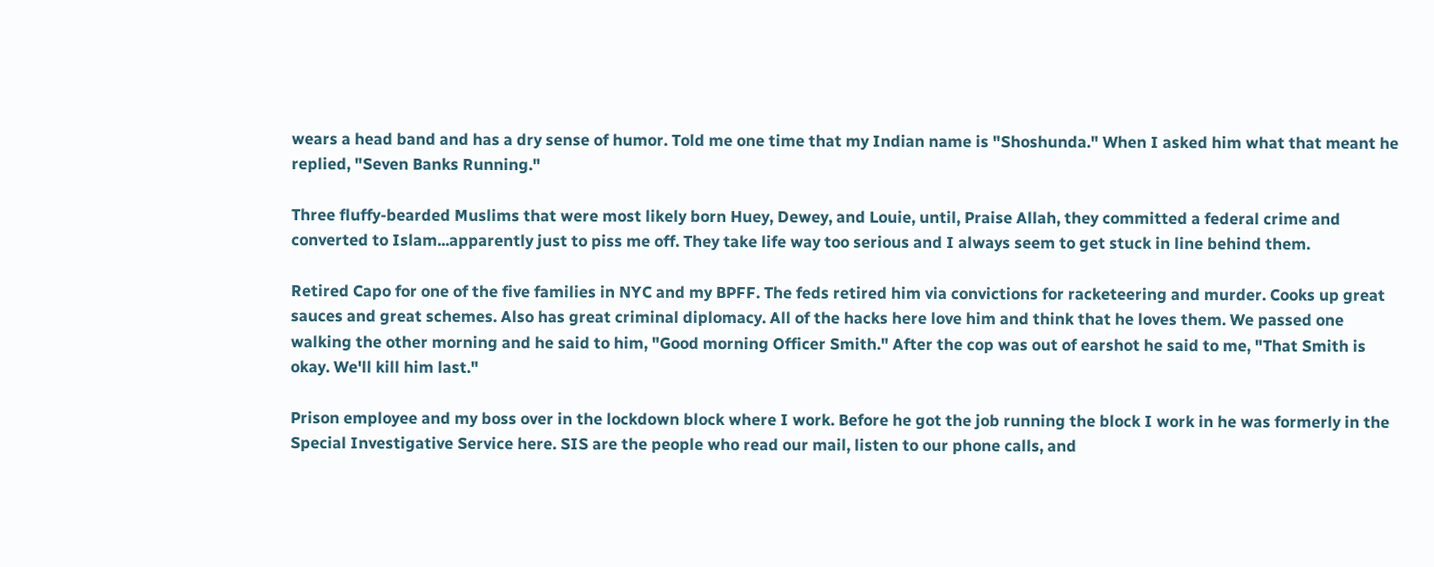wears a head band and has a dry sense of humor. Told me one time that my Indian name is "Shoshunda." When I asked him what that meant he replied, "Seven Banks Running."

Three fluffy-bearded Muslims that were most likely born Huey, Dewey, and Louie, until, Praise Allah, they committed a federal crime and converted to Islam...apparently just to piss me off. They take life way too serious and I always seem to get stuck in line behind them.

Retired Capo for one of the five families in NYC and my BPFF. The feds retired him via convictions for racketeering and murder. Cooks up great sauces and great schemes. Also has great criminal diplomacy. All of the hacks here love him and think that he loves them. We passed one walking the other morning and he said to him, "Good morning Officer Smith." After the cop was out of earshot he said to me, "That Smith is okay. We'll kill him last."

Prison employee and my boss over in the lockdown block where I work. Before he got the job running the block I work in he was formerly in the Special Investigative Service here. SIS are the people who read our mail, listen to our phone calls, and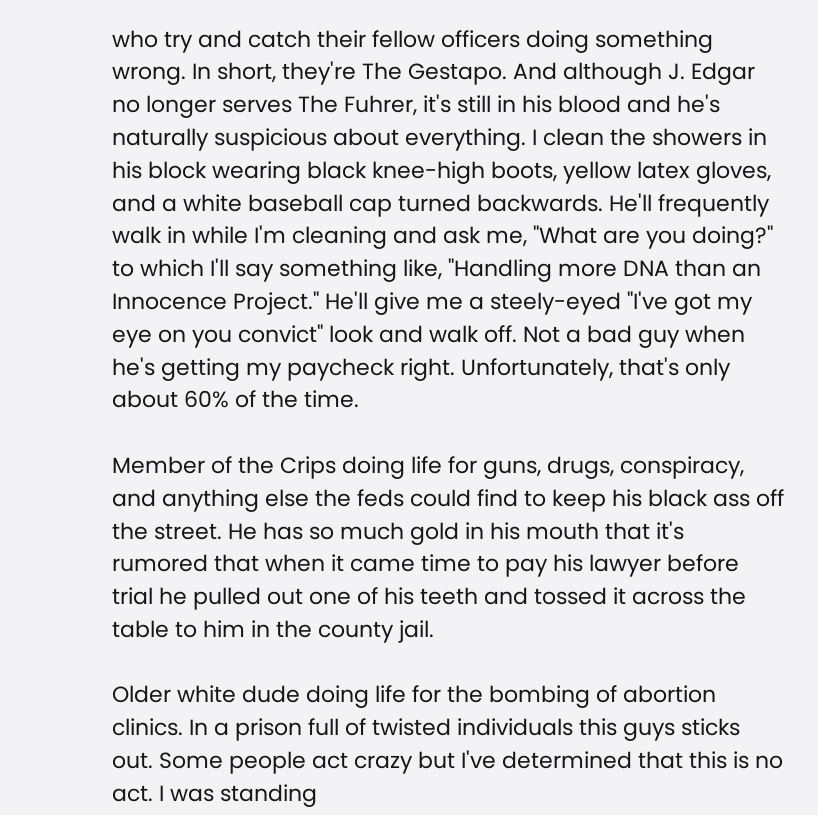who try and catch their fellow officers doing something wrong. In short, they're The Gestapo. And although J. Edgar no longer serves The Fuhrer, it's still in his blood and he's naturally suspicious about everything. I clean the showers in his block wearing black knee-high boots, yellow latex gloves, and a white baseball cap turned backwards. He'll frequently walk in while I'm cleaning and ask me, "What are you doing?" to which I'll say something like, "Handling more DNA than an Innocence Project." He'll give me a steely-eyed "I've got my eye on you convict" look and walk off. Not a bad guy when he's getting my paycheck right. Unfortunately, that's only about 60% of the time.

Member of the Crips doing life for guns, drugs, conspiracy, and anything else the feds could find to keep his black ass off the street. He has so much gold in his mouth that it's rumored that when it came time to pay his lawyer before trial he pulled out one of his teeth and tossed it across the table to him in the county jail.

Older white dude doing life for the bombing of abortion clinics. In a prison full of twisted individuals this guys sticks out. Some people act crazy but I've determined that this is no act. I was standing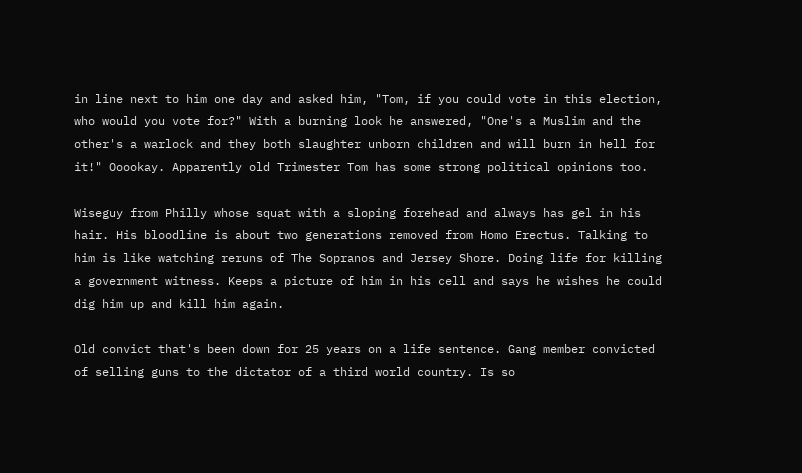in line next to him one day and asked him, "Tom, if you could vote in this election, who would you vote for?" With a burning look he answered, "One's a Muslim and the other's a warlock and they both slaughter unborn children and will burn in hell for it!" Ooookay. Apparently old Trimester Tom has some strong political opinions too.

Wiseguy from Philly whose squat with a sloping forehead and always has gel in his hair. His bloodline is about two generations removed from Homo Erectus. Talking to him is like watching reruns of The Sopranos and Jersey Shore. Doing life for killing a government witness. Keeps a picture of him in his cell and says he wishes he could dig him up and kill him again.

Old convict that's been down for 25 years on a life sentence. Gang member convicted of selling guns to the dictator of a third world country. Is so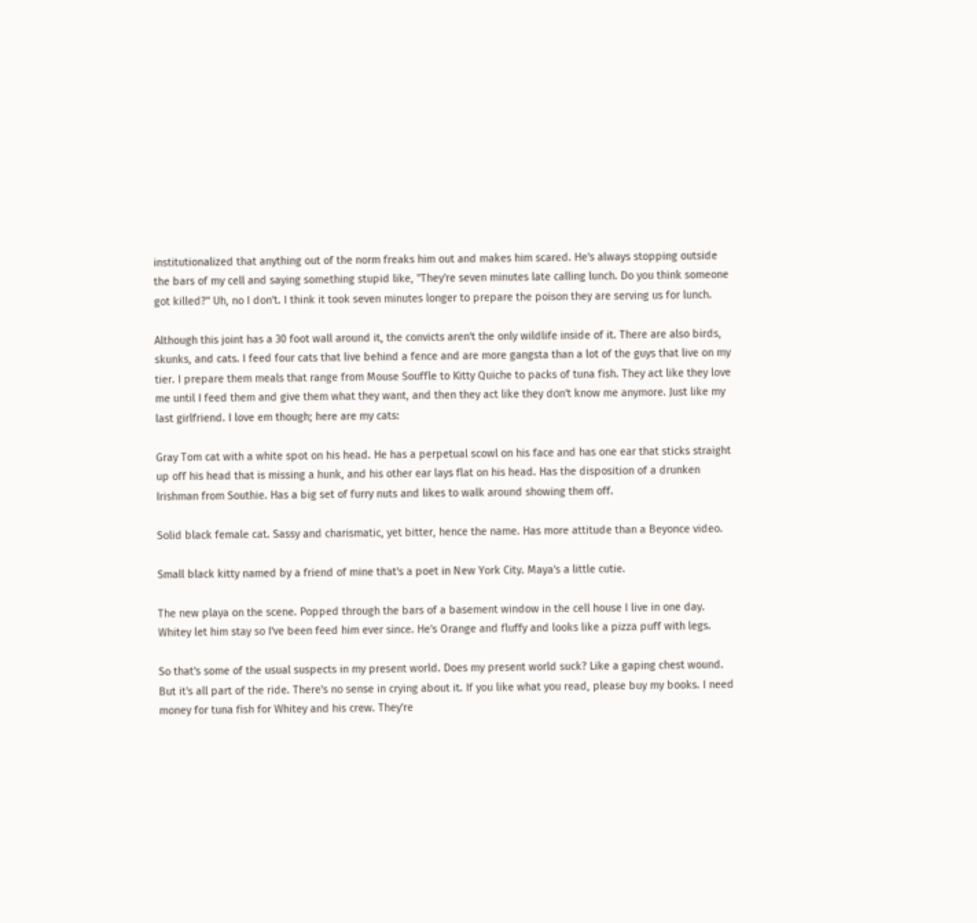institutionalized that anything out of the norm freaks him out and makes him scared. He's always stopping outside the bars of my cell and saying something stupid like, "They're seven minutes late calling lunch. Do you think someone got killed?" Uh, no I don't. I think it took seven minutes longer to prepare the poison they are serving us for lunch.

Although this joint has a 30 foot wall around it, the convicts aren't the only wildlife inside of it. There are also birds, skunks, and cats. I feed four cats that live behind a fence and are more gangsta than a lot of the guys that live on my tier. I prepare them meals that range from Mouse Souffle to Kitty Quiche to packs of tuna fish. They act like they love me until I feed them and give them what they want, and then they act like they don't know me anymore. Just like my last girlfriend. I love em though; here are my cats:

Gray Tom cat with a white spot on his head. He has a perpetual scowl on his face and has one ear that sticks straight up off his head that is missing a hunk, and his other ear lays flat on his head. Has the disposition of a drunken Irishman from Southie. Has a big set of furry nuts and likes to walk around showing them off.

Solid black female cat. Sassy and charismatic, yet bitter, hence the name. Has more attitude than a Beyonce video.

Small black kitty named by a friend of mine that's a poet in New York City. Maya's a little cutie.

The new playa on the scene. Popped through the bars of a basement window in the cell house I live in one day. Whitey let him stay so I've been feed him ever since. He's Orange and fluffy and looks like a pizza puff with legs.

So that's some of the usual suspects in my present world. Does my present world suck? Like a gaping chest wound. But it's all part of the ride. There's no sense in crying about it. If you like what you read, please buy my books. I need money for tuna fish for Whitey and his crew. They're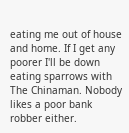eating me out of house and home. If I get any poorer I'll be down eating sparrows with The Chinaman. Nobody likes a poor bank robber either.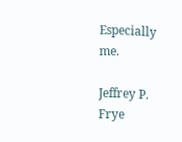Especially me.

Jeffrey P. Frye